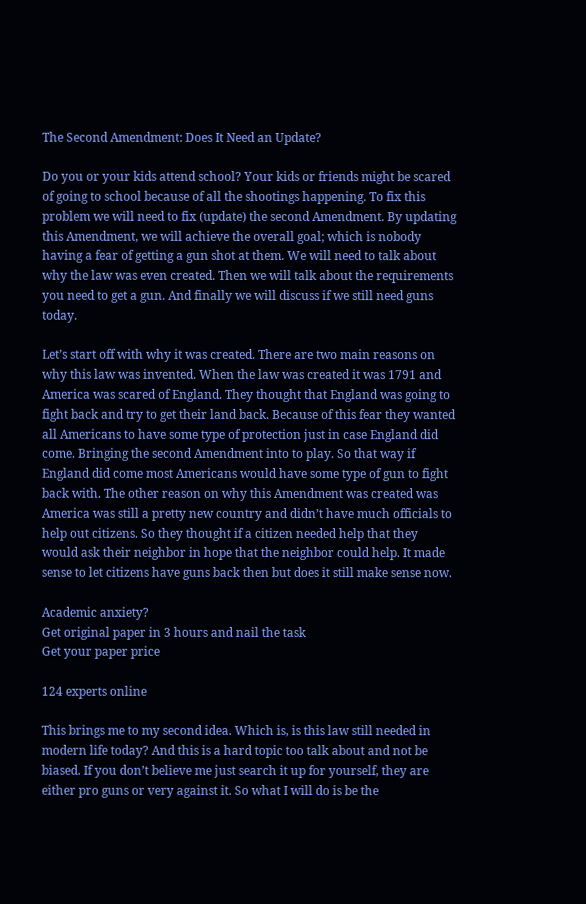The Second Amendment: Does It Need an Update?

Do you or your kids attend school? Your kids or friends might be scared of going to school because of all the shootings happening. To fix this problem we will need to fix (update) the second Amendment. By updating this Amendment, we will achieve the overall goal; which is nobody having a fear of getting a gun shot at them. We will need to talk about why the law was even created. Then we will talk about the requirements you need to get a gun. And finally we will discuss if we still need guns today.

Let’s start off with why it was created. There are two main reasons on why this law was invented. When the law was created it was 1791 and America was scared of England. They thought that England was going to fight back and try to get their land back. Because of this fear they wanted all Americans to have some type of protection just in case England did come. Bringing the second Amendment into to play. So that way if England did come most Americans would have some type of gun to fight back with. The other reason on why this Amendment was created was America was still a pretty new country and didn’t have much officials to help out citizens. So they thought if a citizen needed help that they would ask their neighbor in hope that the neighbor could help. It made sense to let citizens have guns back then but does it still make sense now.

Academic anxiety?
Get original paper in 3 hours and nail the task
Get your paper price

124 experts online

This brings me to my second idea. Which is, is this law still needed in modern life today? And this is a hard topic too talk about and not be biased. If you don’t believe me just search it up for yourself, they are either pro guns or very against it. So what I will do is be the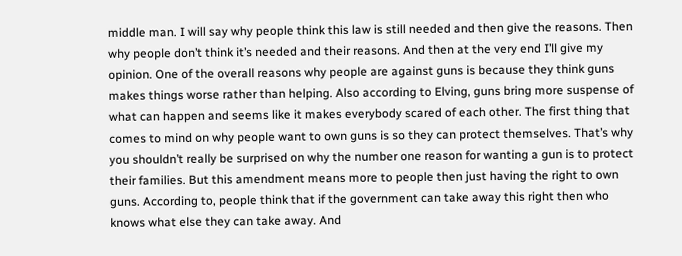middle man. I will say why people think this law is still needed and then give the reasons. Then why people don’t think it’s needed and their reasons. And then at the very end I’ll give my opinion. One of the overall reasons why people are against guns is because they think guns makes things worse rather than helping. Also according to Elving, guns bring more suspense of what can happen and seems like it makes everybody scared of each other. The first thing that comes to mind on why people want to own guns is so they can protect themselves. That’s why you shouldn’t really be surprised on why the number one reason for wanting a gun is to protect their families. But this amendment means more to people then just having the right to own guns. According to, people think that if the government can take away this right then who knows what else they can take away. And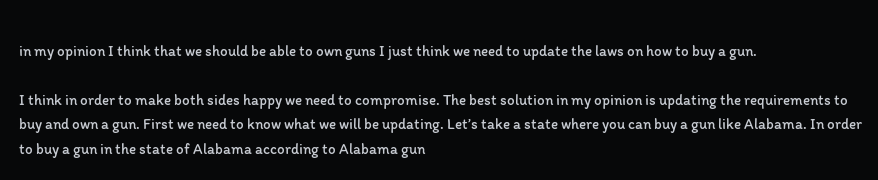in my opinion I think that we should be able to own guns I just think we need to update the laws on how to buy a gun.

I think in order to make both sides happy we need to compromise. The best solution in my opinion is updating the requirements to buy and own a gun. First we need to know what we will be updating. Let’s take a state where you can buy a gun like Alabama. In order to buy a gun in the state of Alabama according to Alabama gun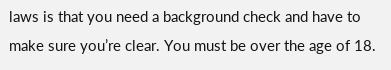laws is that you need a background check and have to make sure you’re clear. You must be over the age of 18.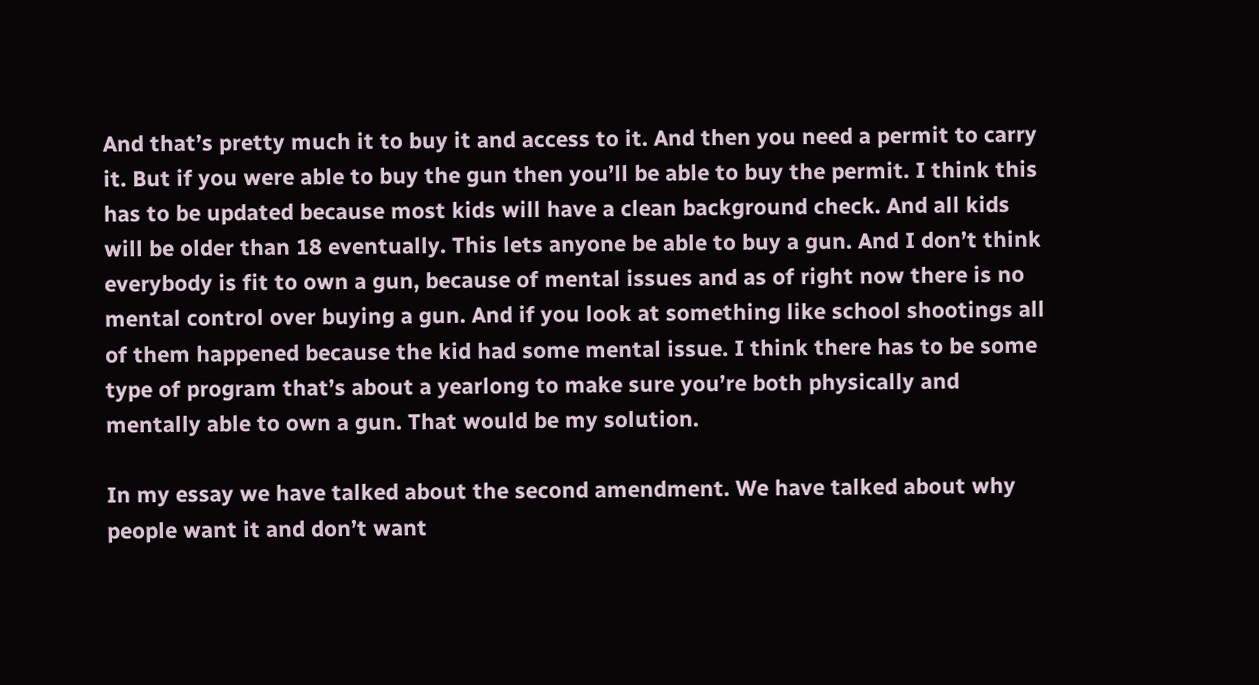And that’s pretty much it to buy it and access to it. And then you need a permit to carry it. But if you were able to buy the gun then you’ll be able to buy the permit. I think this has to be updated because most kids will have a clean background check. And all kids will be older than 18 eventually. This lets anyone be able to buy a gun. And I don’t think everybody is fit to own a gun, because of mental issues and as of right now there is no mental control over buying a gun. And if you look at something like school shootings all of them happened because the kid had some mental issue. I think there has to be some type of program that’s about a yearlong to make sure you’re both physically and mentally able to own a gun. That would be my solution.

In my essay we have talked about the second amendment. We have talked about why people want it and don’t want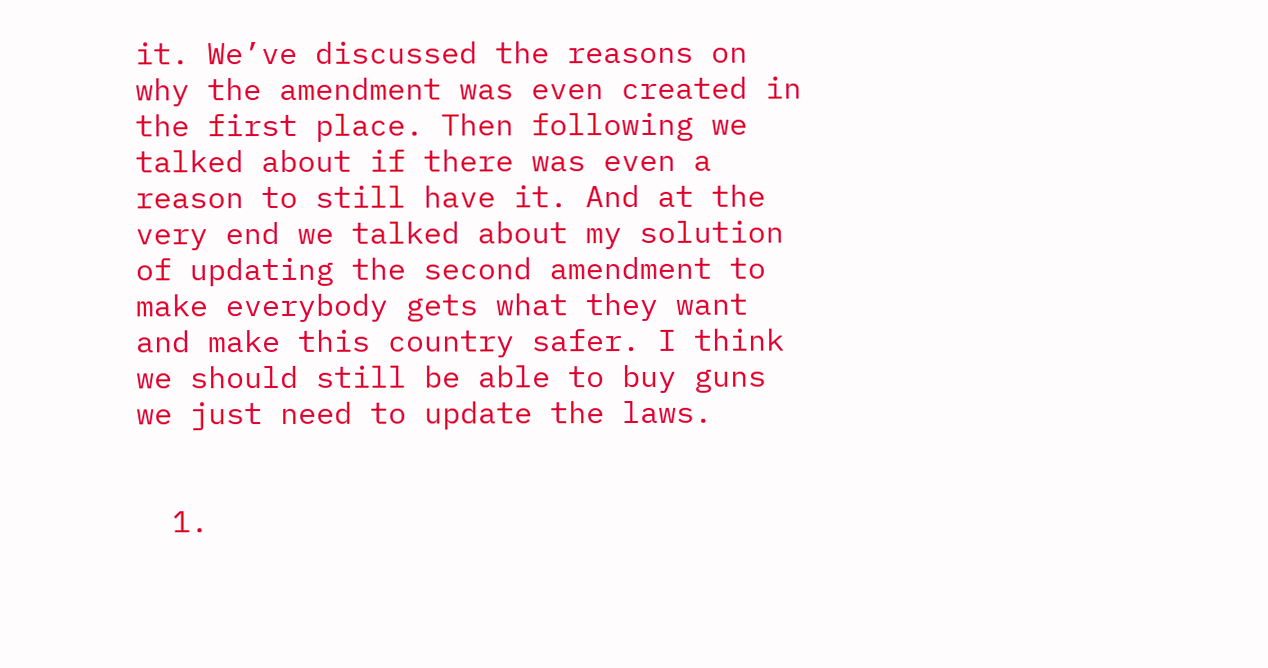it. We’ve discussed the reasons on why the amendment was even created in the first place. Then following we talked about if there was even a reason to still have it. And at the very end we talked about my solution of updating the second amendment to make everybody gets what they want and make this country safer. I think we should still be able to buy guns we just need to update the laws.


  1.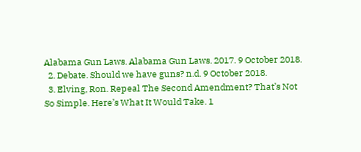Alabama Gun Laws. Alabama Gun Laws. 2017. 9 October 2018.
  2. Debate. Should we have guns? n.d. 9 October 2018.
  3. Elving, Ron. Repeal The Second Amendment? That’s Not So Simple. Here’s What It Would Take. 1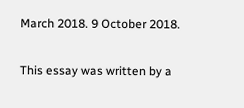March 2018. 9 October 2018.

This essay was written by a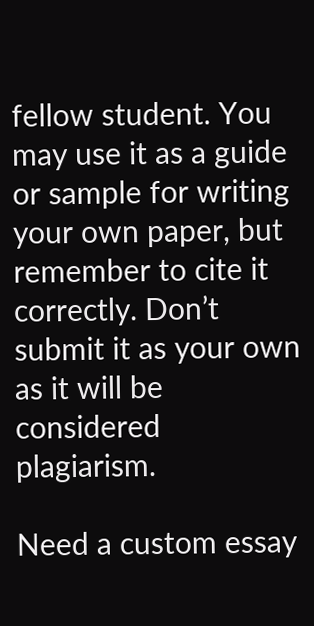fellow student. You may use it as a guide or sample for writing your own paper, but remember to cite it correctly. Don’t submit it as your own as it will be considered plagiarism.

Need a custom essay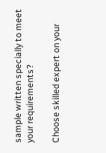sample written specially to meet your requirements?

Choose skilled expert on your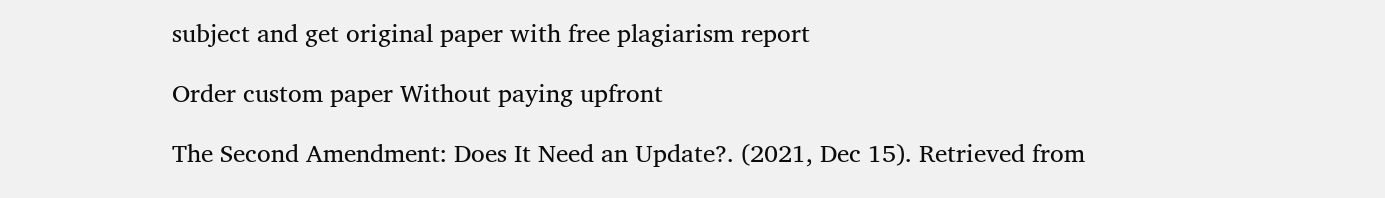subject and get original paper with free plagiarism report

Order custom paper Without paying upfront

The Second Amendment: Does It Need an Update?. (2021, Dec 15). Retrieved from